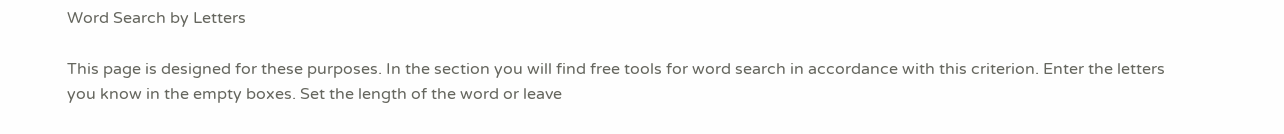Word Search by Letters

This page is designed for these purposes. In the section you will find free tools for word search in accordance with this criterion. Enter the letters you know in the empty boxes. Set the length of the word or leave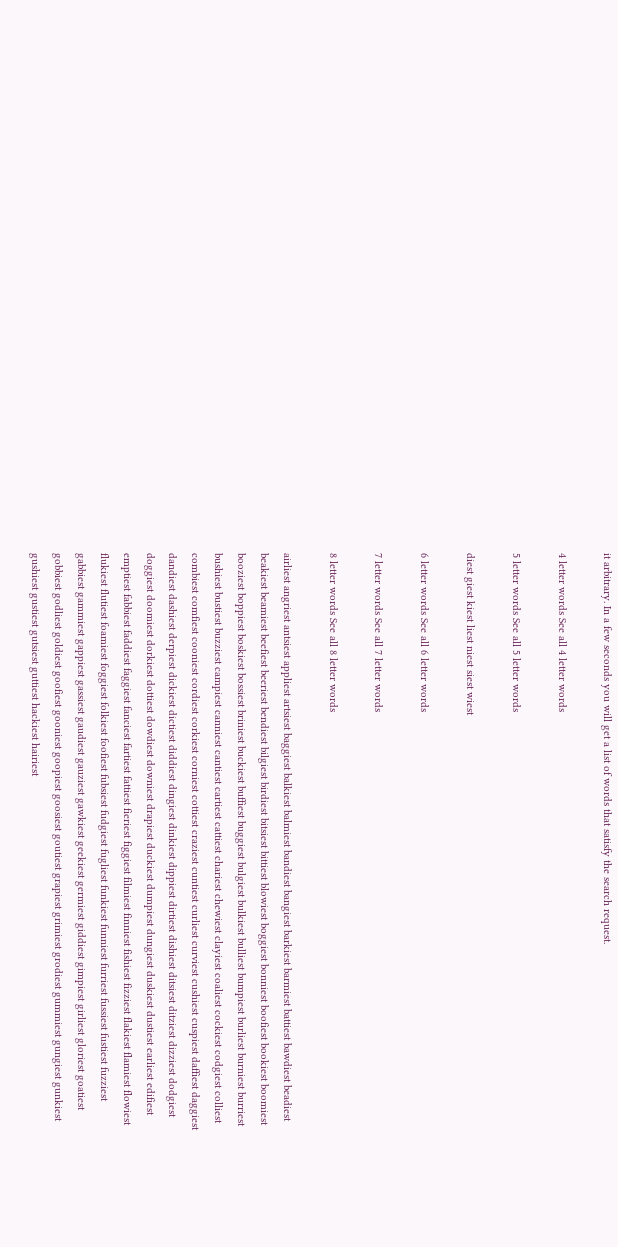it arbitrary. In a few seconds you will get a list of words that satisfy the search request.

4 letter words See all 4 letter words

5 letter words See all 5 letter words

diest giest kiest liest niest siest wiest

6 letter words See all 6 letter words

7 letter words See all 7 letter words

8 letter words See all 8 letter words

airliest angriest antsiest appliest artsiest baggiest balkiest balmiest bandiest bangiest barkiest barmiest battiest bawdiest beadiest beakiest beamiest beefiest beeriest bendiest bilgiest birdiest bitsiest bittiest blowiest boggiest bonniest boofiest bookiest boomiest booziest boppiest boskiest bossiest briniest buckiest buffiest buggiest bulgiest bulkiest bulliest bumpiest burliest burniest burriest bushiest bustiest buzziest campiest canniest cantiest cartiest cattiest chariest chewiest clayiest coaliest cockiest codgiest colliest combiest comfiest cooniest cordiest corkiest corniest cottiest craziest cuntiest curliest curviest cushiest cuspiest daffiest daggiest dandiest dashiest derpiest dickiest dictiest diddiest dingiest dinkiest dippiest dirtiest dishiest ditsiest ditziest dizziest dodgiest doggiest doomiest dorkiest dottiest dowdiest downiest drapiest duckiest dumpiest dungiest duskiest dustiest earliest edifiest emptiest fabbiest faddiest faggiest fanciest fartiest fattiest fieriest figgiest filmiest finniest fishiest fizziest flakiest flamiest flowiest flukiest flutiest foamiest foggiest folkiest foofiest fubsiest fudgiest fugliest funkiest funniest furriest fussiest fustiest fuzziest gabbiest gammiest gappiest gassiest gaudiest gauziest gawkiest geekiest germiest giddiest gimpiest girliest gloriest goatiest gobbiest godliest goldiest goofiest gooniest goopiest goosiest goutiest grapiest grimiest grodiest gummiest gungiest gunkiest gushiest gustiest gutsiest guttiest hackiest hairiest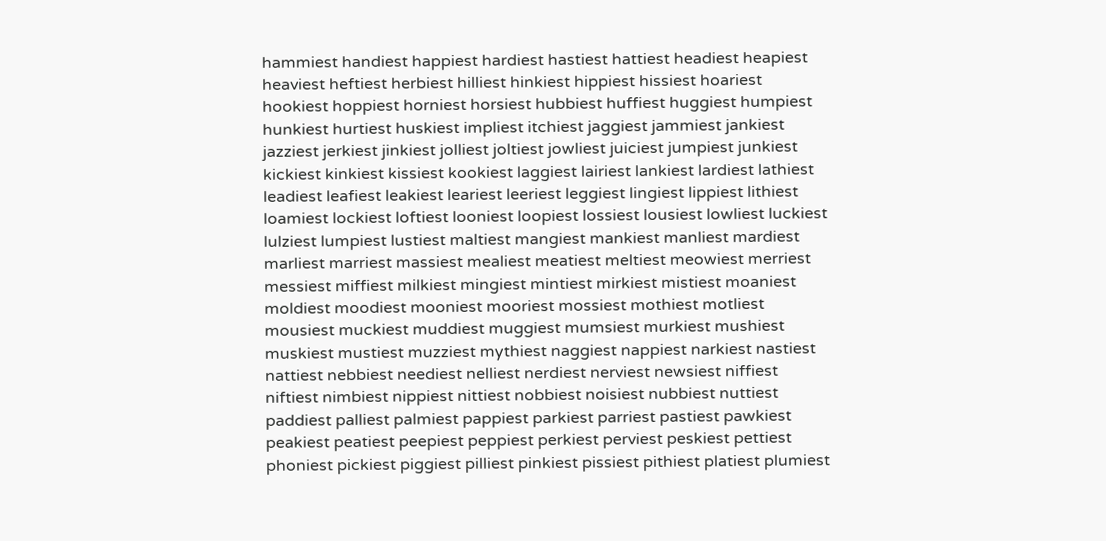hammiest handiest happiest hardiest hastiest hattiest headiest heapiest heaviest heftiest herbiest hilliest hinkiest hippiest hissiest hoariest hookiest hoppiest horniest horsiest hubbiest huffiest huggiest humpiest hunkiest hurtiest huskiest impliest itchiest jaggiest jammiest jankiest jazziest jerkiest jinkiest jolliest joltiest jowliest juiciest jumpiest junkiest kickiest kinkiest kissiest kookiest laggiest lairiest lankiest lardiest lathiest leadiest leafiest leakiest leariest leeriest leggiest lingiest lippiest lithiest loamiest lockiest loftiest looniest loopiest lossiest lousiest lowliest luckiest lulziest lumpiest lustiest maltiest mangiest mankiest manliest mardiest marliest marriest massiest mealiest meatiest meltiest meowiest merriest messiest miffiest milkiest mingiest mintiest mirkiest mistiest moaniest moldiest moodiest mooniest mooriest mossiest mothiest motliest mousiest muckiest muddiest muggiest mumsiest murkiest mushiest muskiest mustiest muzziest mythiest naggiest nappiest narkiest nastiest nattiest nebbiest neediest nelliest nerdiest nerviest newsiest niffiest niftiest nimbiest nippiest nittiest nobbiest noisiest nubbiest nuttiest paddiest palliest palmiest pappiest parkiest parriest pastiest pawkiest peakiest peatiest peepiest peppiest perkiest perviest peskiest pettiest phoniest pickiest piggiest pilliest pinkiest pissiest pithiest platiest plumiest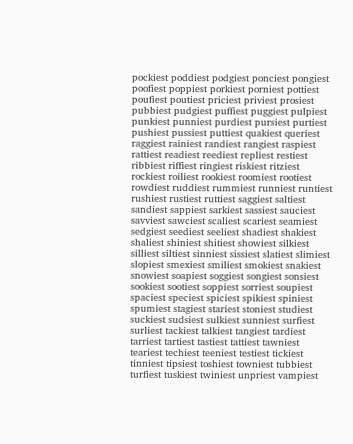pockiest poddiest podgiest ponciest pongiest poofiest poppiest porkiest porniest pottiest poufiest poutiest priciest priviest prosiest pubbiest pudgiest puffiest puggiest pulpiest punkiest punniest purdiest pursiest purtiest pushiest pussiest puttiest quakiest queriest raggiest rainiest randiest rangiest raspiest rattiest readiest reediest repliest restiest ribbiest riffiest ringiest riskiest ritziest rockiest roiliest rookiest roomiest rootiest rowdiest ruddiest rummiest runniest runtiest rushiest rustiest ruttiest saggiest saltiest sandiest sappiest sarkiest sassiest sauciest savviest sawciest scaliest scariest seamiest sedgiest seediest seeliest shadiest shakiest shaliest shiniest shitiest showiest silkiest silliest siltiest sinniest sissiest slatiest slimiest slopiest smexiest smiliest smokiest snakiest snowiest soapiest soggiest songiest sonsiest sookiest sootiest soppiest sorriest soupiest spaciest speciest spiciest spikiest spiniest spumiest stagiest stariest stoniest studiest suckiest sudsiest sulkiest sunniest surfiest surliest tackiest talkiest tangiest tardiest tarriest tartiest tastiest tattiest tawniest teariest techiest teeniest testiest tickiest tinniest tipsiest toshiest towniest tubbiest turfiest tuskiest twiniest unpriest vampiest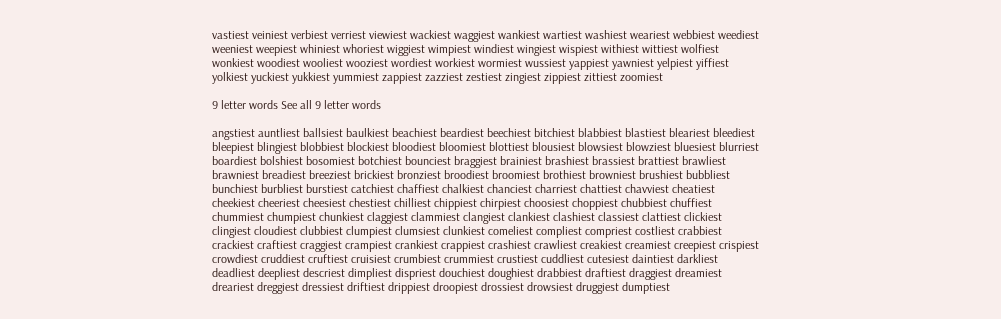vastiest veiniest verbiest verriest viewiest wackiest waggiest wankiest wartiest washiest weariest webbiest weediest weeniest weepiest whiniest whoriest wiggiest wimpiest windiest wingiest wispiest withiest wittiest wolfiest wonkiest woodiest wooliest wooziest wordiest workiest wormiest wussiest yappiest yawniest yelpiest yiffiest yolkiest yuckiest yukkiest yummiest zappiest zazziest zestiest zingiest zippiest zittiest zoomiest

9 letter words See all 9 letter words

angstiest auntliest ballsiest baulkiest beachiest beardiest beechiest bitchiest blabbiest blastiest bleariest bleediest bleepiest blingiest blobbiest blockiest bloodiest bloomiest blottiest blousiest blowsiest blowziest bluesiest blurriest boardiest bolshiest bosomiest botchiest bounciest braggiest brainiest brashiest brassiest brattiest brawliest brawniest breadiest breeziest brickiest bronziest broodiest broomiest brothiest browniest brushiest bubbliest bunchiest burbliest burstiest catchiest chaffiest chalkiest chanciest charriest chattiest chavviest cheatiest cheekiest cheeriest cheesiest chestiest chilliest chippiest chirpiest choosiest choppiest chubbiest chuffiest chummiest chumpiest chunkiest claggiest clammiest clangiest clankiest clashiest classiest clattiest clickiest clingiest cloudiest clubbiest clumpiest clumsiest clunkiest comeliest compliest compriest costliest crabbiest crackiest craftiest craggiest crampiest crankiest crappiest crashiest crawliest creakiest creamiest creepiest crispiest crowdiest cruddiest cruftiest cruisiest crumbiest crummiest crustiest cuddliest cutesiest daintiest darkliest deadliest deepliest descriest dimpliest dispriest douchiest doughiest drabbiest draftiest draggiest dreamiest dreariest dreggiest dressiest driftiest drippiest droopiest drossiest drowsiest druggiest dumptiest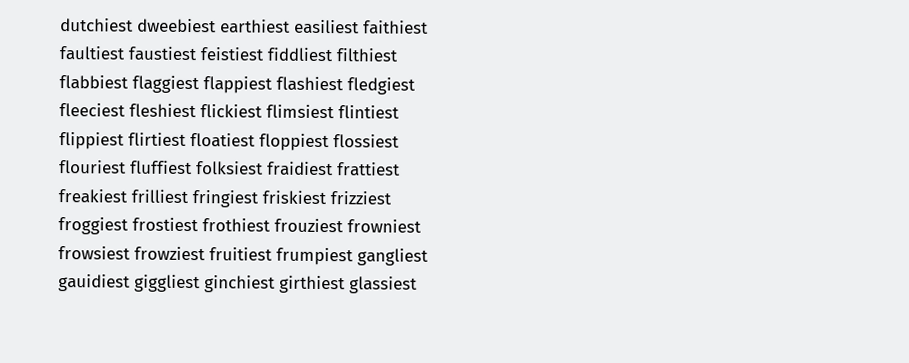dutchiest dweebiest earthiest easiliest faithiest faultiest faustiest feistiest fiddliest filthiest flabbiest flaggiest flappiest flashiest fledgiest fleeciest fleshiest flickiest flimsiest flintiest flippiest flirtiest floatiest floppiest flossiest flouriest fluffiest folksiest fraidiest frattiest freakiest frilliest fringiest friskiest frizziest froggiest frostiest frothiest frouziest frowniest frowsiest frowziest fruitiest frumpiest gangliest gauidiest giggliest ginchiest girthiest glassiest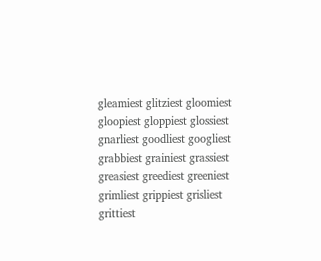gleamiest glitziest gloomiest gloopiest gloppiest glossiest gnarliest goodliest googliest grabbiest grainiest grassiest greasiest greediest greeniest grimliest grippiest grisliest grittiest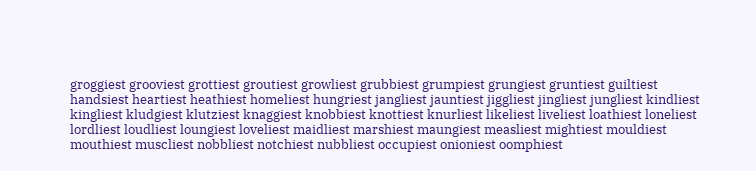groggiest grooviest grottiest groutiest growliest grubbiest grumpiest grungiest gruntiest guiltiest handsiest heartiest heathiest homeliest hungriest jangliest jauntiest jiggliest jingliest jungliest kindliest kingliest kludgiest klutziest knaggiest knobbiest knottiest knurliest likeliest liveliest loathiest loneliest lordliest loudliest loungiest loveliest maidliest marshiest maungiest measliest mightiest mouldiest mouthiest muscliest nobbliest notchiest nubbliest occupiest onioniest oomphiest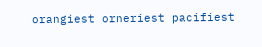orangiest orneriest pacifiest